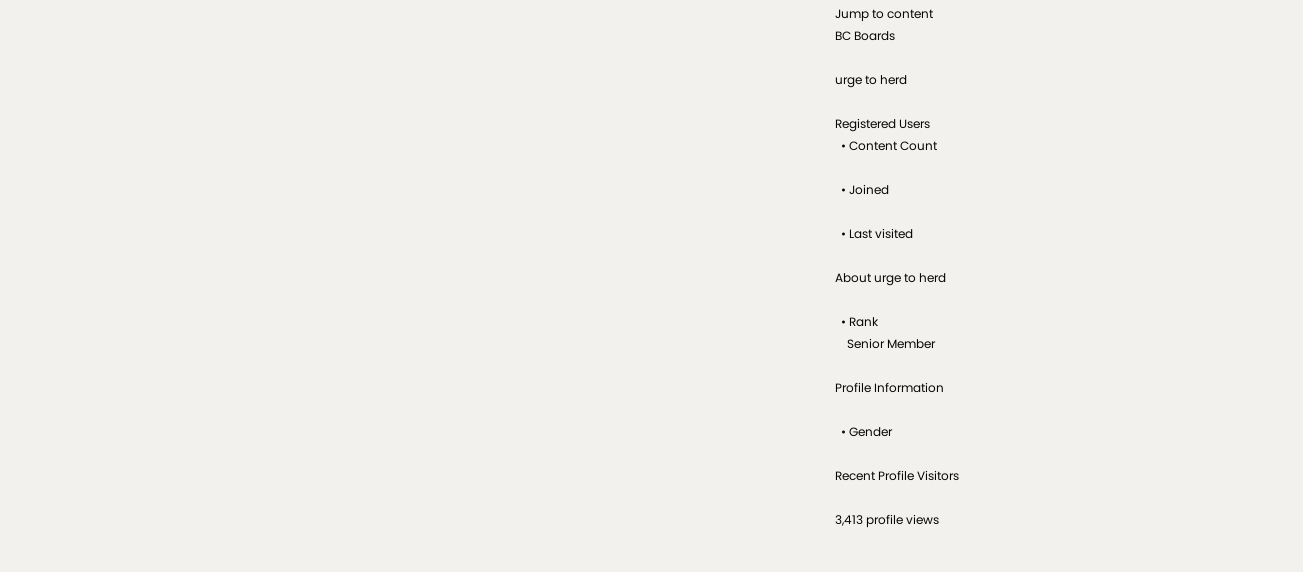Jump to content
BC Boards

urge to herd

Registered Users
  • Content Count

  • Joined

  • Last visited

About urge to herd

  • Rank
    Senior Member

Profile Information

  • Gender

Recent Profile Visitors

3,413 profile views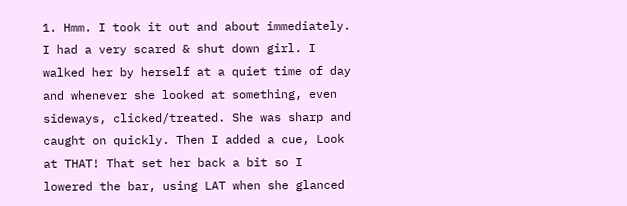1. Hmm. I took it out and about immediately. I had a very scared & shut down girl. I walked her by herself at a quiet time of day and whenever she looked at something, even sideways, clicked/treated. She was sharp and caught on quickly. Then I added a cue, Look at THAT! That set her back a bit so I lowered the bar, using LAT when she glanced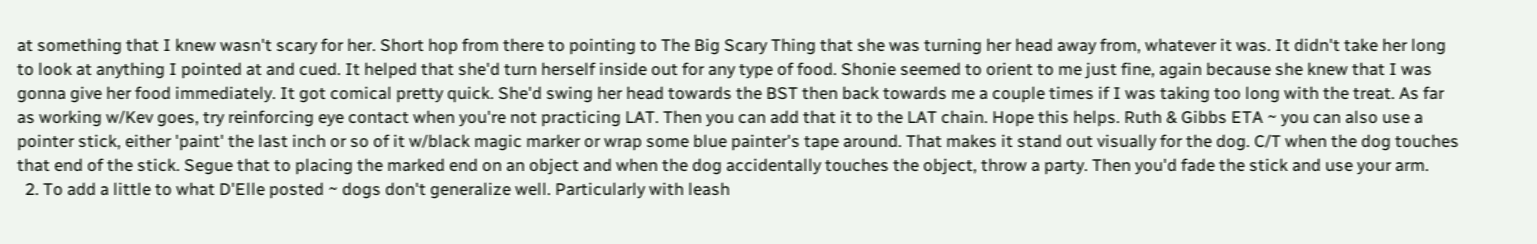at something that I knew wasn't scary for her. Short hop from there to pointing to The Big Scary Thing that she was turning her head away from, whatever it was. It didn't take her long to look at anything I pointed at and cued. It helped that she'd turn herself inside out for any type of food. Shonie seemed to orient to me just fine, again because she knew that I was gonna give her food immediately. It got comical pretty quick. She'd swing her head towards the BST then back towards me a couple times if I was taking too long with the treat. As far as working w/Kev goes, try reinforcing eye contact when you're not practicing LAT. Then you can add that it to the LAT chain. Hope this helps. Ruth & Gibbs ETA ~ you can also use a pointer stick, either 'paint' the last inch or so of it w/black magic marker or wrap some blue painter's tape around. That makes it stand out visually for the dog. C/T when the dog touches that end of the stick. Segue that to placing the marked end on an object and when the dog accidentally touches the object, throw a party. Then you'd fade the stick and use your arm.
  2. To add a little to what D'Elle posted ~ dogs don't generalize well. Particularly with leash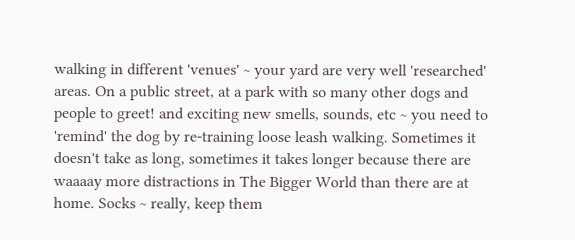walking in different 'venues' ~ your yard are very well 'researched' areas. On a public street, at a park with so many other dogs and people to greet! and exciting new smells, sounds, etc ~ you need to 'remind' the dog by re-training loose leash walking. Sometimes it doesn't take as long, sometimes it takes longer because there are waaaay more distractions in The Bigger World than there are at home. Socks ~ really, keep them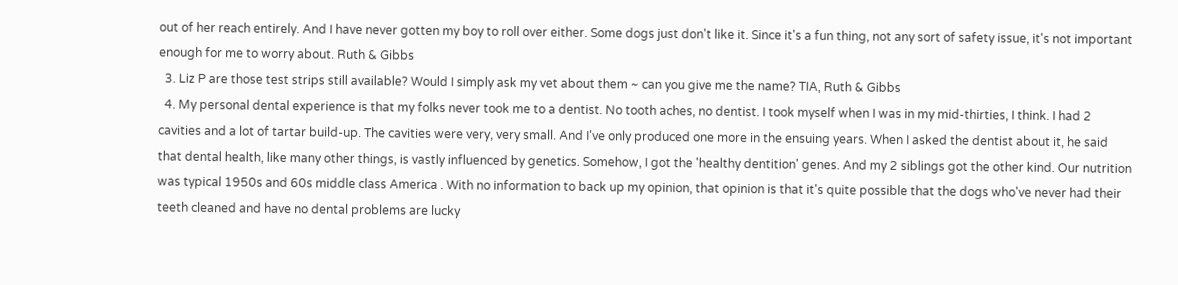out of her reach entirely. And I have never gotten my boy to roll over either. Some dogs just don't like it. Since it's a fun thing, not any sort of safety issue, it's not important enough for me to worry about. Ruth & Gibbs
  3. Liz P are those test strips still available? Would I simply ask my vet about them ~ can you give me the name? TIA, Ruth & Gibbs
  4. My personal dental experience is that my folks never took me to a dentist. No tooth aches, no dentist. I took myself when I was in my mid-thirties, I think. I had 2 cavities and a lot of tartar build-up. The cavities were very, very small. And I've only produced one more in the ensuing years. When I asked the dentist about it, he said that dental health, like many other things, is vastly influenced by genetics. Somehow, I got the 'healthy dentition' genes. And my 2 siblings got the other kind. Our nutrition was typical 1950s and 60s middle class America . With no information to back up my opinion, that opinion is that it's quite possible that the dogs who've never had their teeth cleaned and have no dental problems are lucky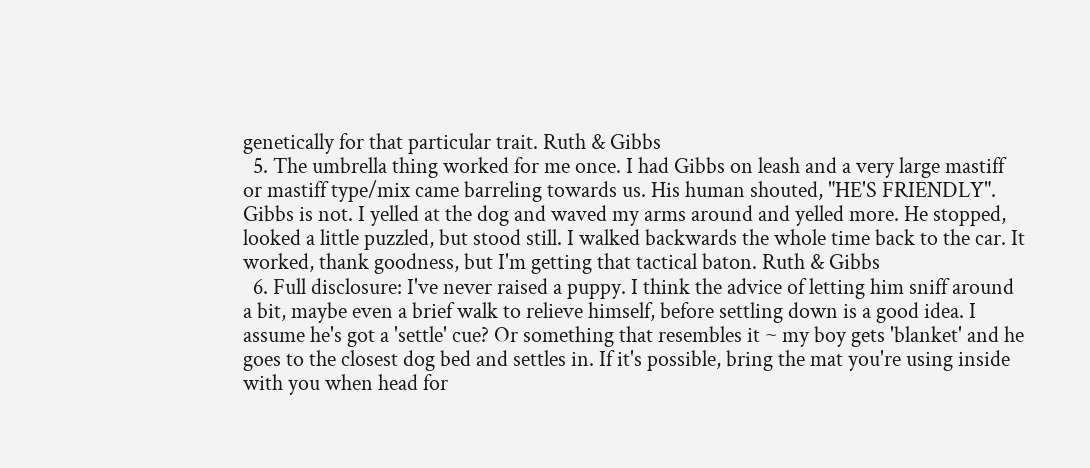genetically for that particular trait. Ruth & Gibbs
  5. The umbrella thing worked for me once. I had Gibbs on leash and a very large mastiff or mastiff type/mix came barreling towards us. His human shouted, "HE'S FRIENDLY". Gibbs is not. I yelled at the dog and waved my arms around and yelled more. He stopped, looked a little puzzled, but stood still. I walked backwards the whole time back to the car. It worked, thank goodness, but I'm getting that tactical baton. Ruth & Gibbs
  6. Full disclosure: I've never raised a puppy. I think the advice of letting him sniff around a bit, maybe even a brief walk to relieve himself, before settling down is a good idea. I assume he's got a 'settle' cue? Or something that resembles it ~ my boy gets 'blanket' and he goes to the closest dog bed and settles in. If it's possible, bring the mat you're using inside with you when head for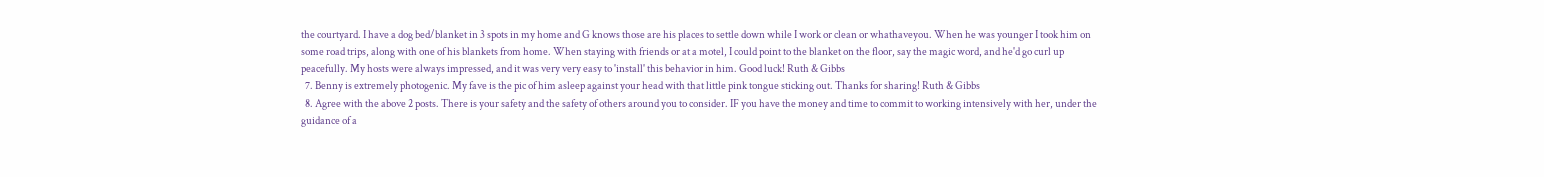the courtyard. I have a dog bed/blanket in 3 spots in my home and G knows those are his places to settle down while I work or clean or whathaveyou. When he was younger I took him on some road trips, along with one of his blankets from home. When staying with friends or at a motel, I could point to the blanket on the floor, say the magic word, and he'd go curl up peacefully. My hosts were always impressed, and it was very very easy to 'install' this behavior in him. Good luck! Ruth & Gibbs
  7. Benny is extremely photogenic. My fave is the pic of him asleep against your head with that little pink tongue sticking out. Thanks for sharing! Ruth & Gibbs
  8. Agree with the above 2 posts. There is your safety and the safety of others around you to consider. IF you have the money and time to commit to working intensively with her, under the guidance of a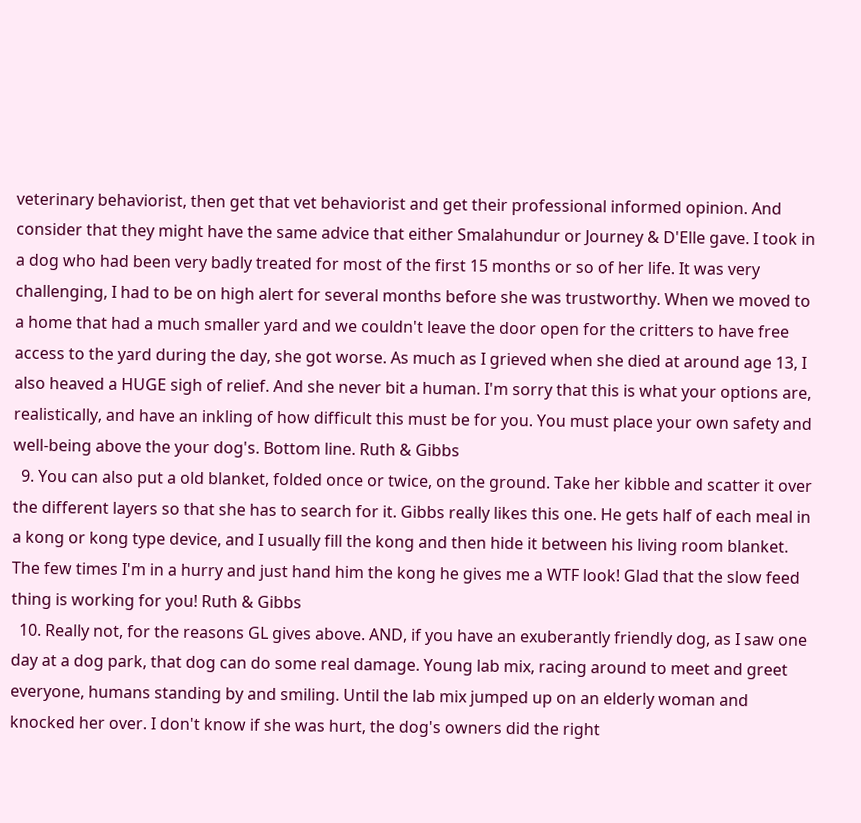veterinary behaviorist, then get that vet behaviorist and get their professional informed opinion. And consider that they might have the same advice that either Smalahundur or Journey & D'Elle gave. I took in a dog who had been very badly treated for most of the first 15 months or so of her life. It was very challenging, I had to be on high alert for several months before she was trustworthy. When we moved to a home that had a much smaller yard and we couldn't leave the door open for the critters to have free access to the yard during the day, she got worse. As much as I grieved when she died at around age 13, I also heaved a HUGE sigh of relief. And she never bit a human. I'm sorry that this is what your options are, realistically, and have an inkling of how difficult this must be for you. You must place your own safety and well-being above the your dog's. Bottom line. Ruth & Gibbs
  9. You can also put a old blanket, folded once or twice, on the ground. Take her kibble and scatter it over the different layers so that she has to search for it. Gibbs really likes this one. He gets half of each meal in a kong or kong type device, and I usually fill the kong and then hide it between his living room blanket. The few times I'm in a hurry and just hand him the kong he gives me a WTF look! Glad that the slow feed thing is working for you! Ruth & Gibbs
  10. Really not, for the reasons GL gives above. AND, if you have an exuberantly friendly dog, as I saw one day at a dog park, that dog can do some real damage. Young lab mix, racing around to meet and greet everyone, humans standing by and smiling. Until the lab mix jumped up on an elderly woman and knocked her over. I don't know if she was hurt, the dog's owners did the right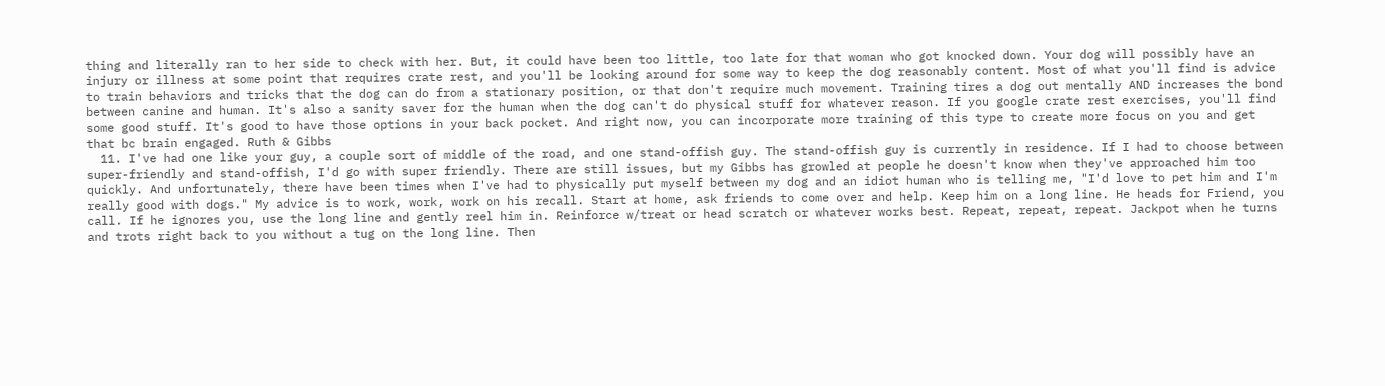thing and literally ran to her side to check with her. But, it could have been too little, too late for that woman who got knocked down. Your dog will possibly have an injury or illness at some point that requires crate rest, and you'll be looking around for some way to keep the dog reasonably content. Most of what you'll find is advice to train behaviors and tricks that the dog can do from a stationary position, or that don't require much movement. Training tires a dog out mentally AND increases the bond between canine and human. It's also a sanity saver for the human when the dog can't do physical stuff for whatever reason. If you google crate rest exercises, you'll find some good stuff. It's good to have those options in your back pocket. And right now, you can incorporate more training of this type to create more focus on you and get that bc brain engaged. Ruth & Gibbs
  11. I've had one like your guy, a couple sort of middle of the road, and one stand-offish guy. The stand-offish guy is currently in residence. If I had to choose between super-friendly and stand-offish, I'd go with super friendly. There are still issues, but my Gibbs has growled at people he doesn't know when they've approached him too quickly. And unfortunately, there have been times when I've had to physically put myself between my dog and an idiot human who is telling me, "I'd love to pet him and I'm really good with dogs." My advice is to work, work, work on his recall. Start at home, ask friends to come over and help. Keep him on a long line. He heads for Friend, you call. If he ignores you, use the long line and gently reel him in. Reinforce w/treat or head scratch or whatever works best. Repeat, repeat, repeat. Jackpot when he turns and trots right back to you without a tug on the long line. Then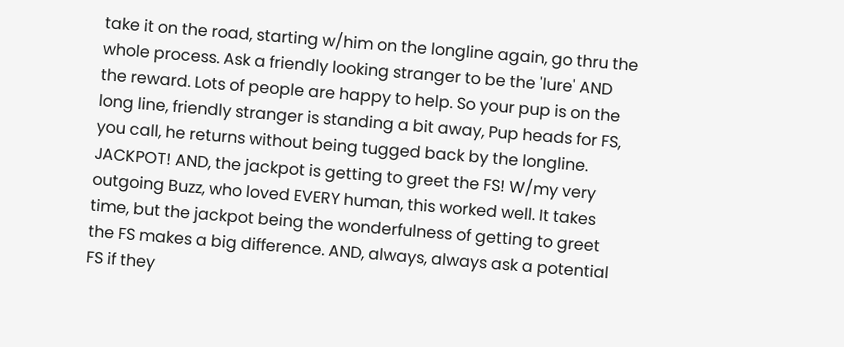take it on the road, starting w/him on the longline again, go thru the whole process. Ask a friendly looking stranger to be the 'lure' AND the reward. Lots of people are happy to help. So your pup is on the long line, friendly stranger is standing a bit away, Pup heads for FS, you call, he returns without being tugged back by the longline. JACKPOT! AND, the jackpot is getting to greet the FS! W/my very outgoing Buzz, who loved EVERY human, this worked well. It takes time, but the jackpot being the wonderfulness of getting to greet the FS makes a big difference. AND, always, always ask a potential FS if they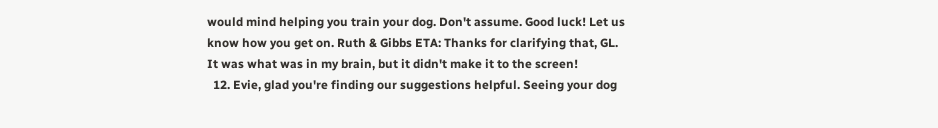would mind helping you train your dog. Don't assume. Good luck! Let us know how you get on. Ruth & Gibbs ETA: Thanks for clarifying that, GL. It was what was in my brain, but it didn't make it to the screen!
  12. Evie, glad you're finding our suggestions helpful. Seeing your dog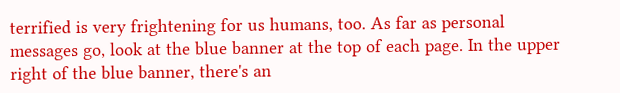terrified is very frightening for us humans, too. As far as personal messages go, look at the blue banner at the top of each page. In the upper right of the blue banner, there's an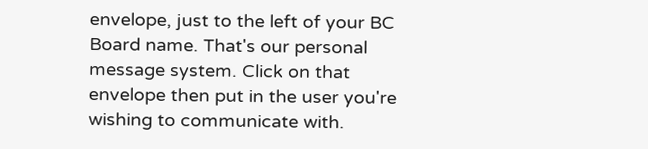envelope, just to the left of your BC Board name. That's our personal message system. Click on that envelope then put in the user you're wishing to communicate with.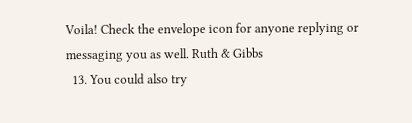Voila! Check the envelope icon for anyone replying or messaging you as well. Ruth & Gibbs
  13. You could also try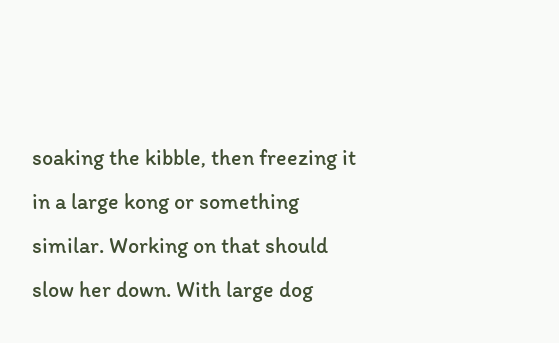soaking the kibble, then freezing it in a large kong or something similar. Working on that should slow her down. With large dog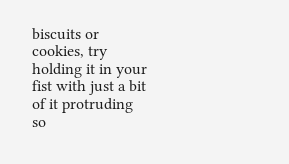biscuits or cookies, try holding it in your fist with just a bit of it protruding so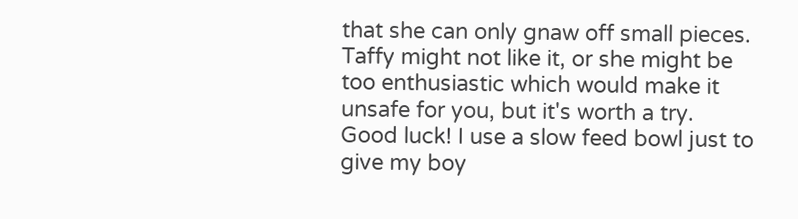that she can only gnaw off small pieces. Taffy might not like it, or she might be too enthusiastic which would make it unsafe for you, but it's worth a try. Good luck! I use a slow feed bowl just to give my boy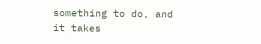something to do, and it takes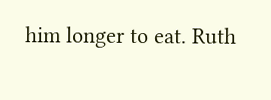him longer to eat. Ruth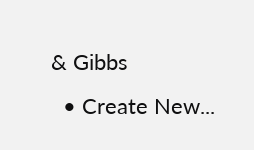& Gibbs
  • Create New...